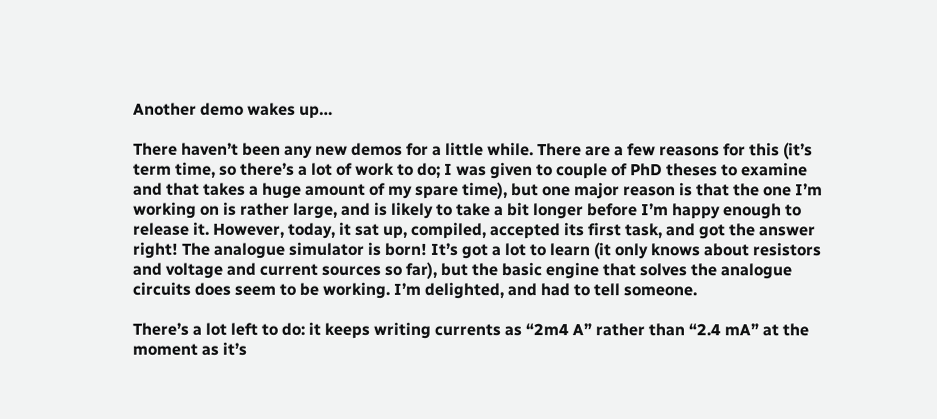Another demo wakes up…

There haven’t been any new demos for a little while. There are a few reasons for this (it’s term time, so there’s a lot of work to do; I was given to couple of PhD theses to examine and that takes a huge amount of my spare time), but one major reason is that the one I’m working on is rather large, and is likely to take a bit longer before I’m happy enough to release it. However, today, it sat up, compiled, accepted its first task, and got the answer right! The analogue simulator is born! It’s got a lot to learn (it only knows about resistors and voltage and current sources so far), but the basic engine that solves the analogue circuits does seem to be working. I’m delighted, and had to tell someone.

There’s a lot left to do: it keeps writing currents as “2m4 A” rather than “2.4 mA” at the moment as it’s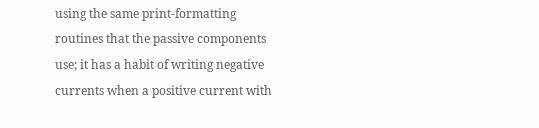using the same print-formatting routines that the passive components use; it has a habit of writing negative currents when a positive current with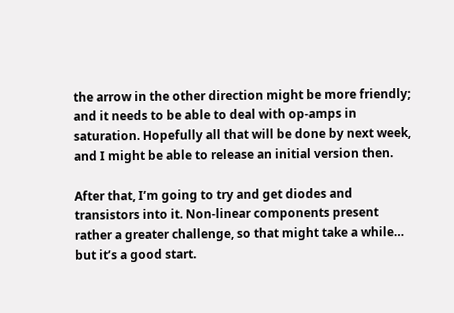the arrow in the other direction might be more friendly; and it needs to be able to deal with op-amps in saturation. Hopefully all that will be done by next week, and I might be able to release an initial version then.

After that, I’m going to try and get diodes and transistors into it. Non-linear components present rather a greater challenge, so that might take a while… but it’s a good start.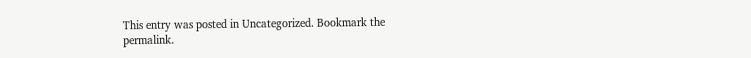This entry was posted in Uncategorized. Bookmark the permalink.